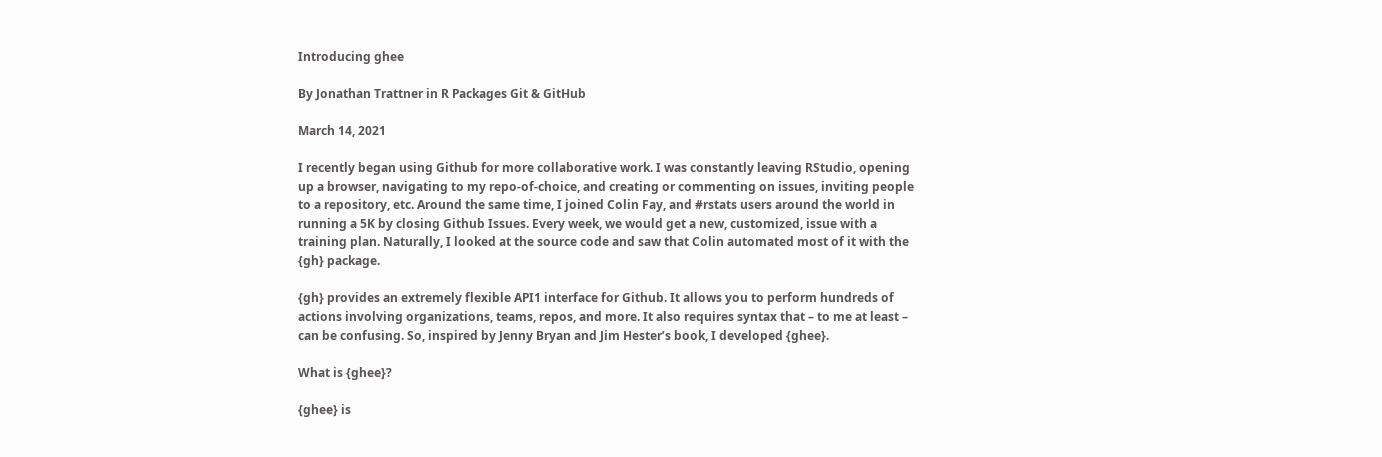Introducing ghee

By Jonathan Trattner in R Packages Git & GitHub

March 14, 2021

I recently began using Github for more collaborative work. I was constantly leaving RStudio, opening up a browser, navigating to my repo-of-choice, and creating or commenting on issues, inviting people to a repository, etc. Around the same time, I joined Colin Fay, and #rstats users around the world in running a 5K by closing Github Issues. Every week, we would get a new, customized, issue with a training plan. Naturally, I looked at the source code and saw that Colin automated most of it with the {gh} package.

{gh} provides an extremely flexible API1 interface for Github. It allows you to perform hundreds of actions involving organizations, teams, repos, and more. It also requires syntax that – to me at least – can be confusing. So, inspired by Jenny Bryan and Jim Hester’s book, I developed {ghee}.

What is {ghee}?

{ghee} is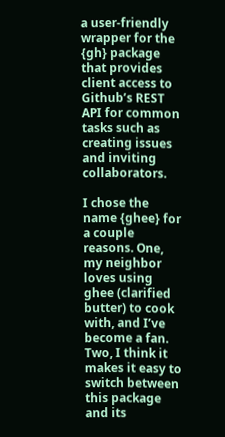a user-friendly wrapper for the {gh} package that provides client access to Github’s REST API for common tasks such as creating issues and inviting collaborators.

I chose the name {ghee} for a couple reasons. One, my neighbor loves using ghee (clarified butter) to cook with, and I’ve become a fan. Two, I think it makes it easy to switch between this package and its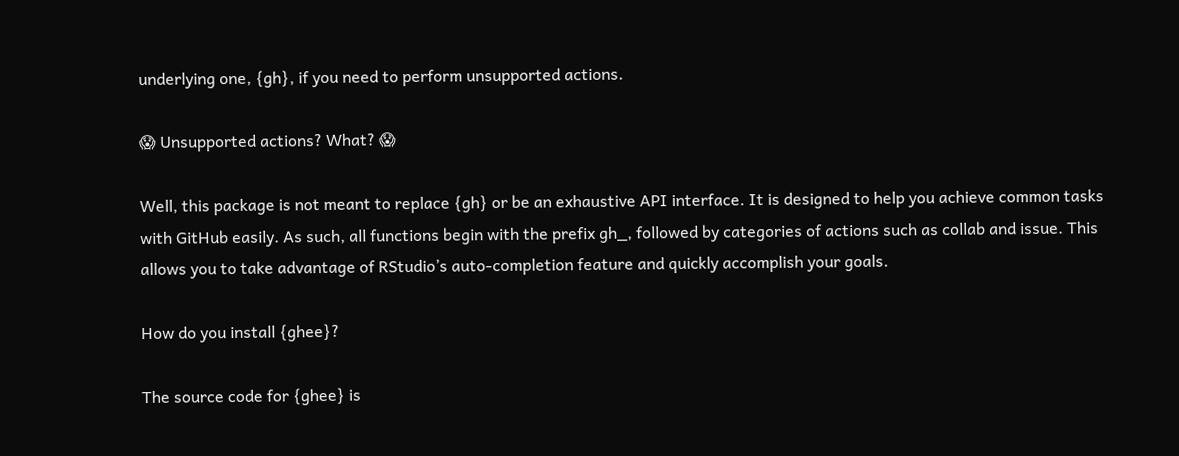underlying one, {gh}, if you need to perform unsupported actions.

😱 Unsupported actions? What? 😱

Well, this package is not meant to replace {gh} or be an exhaustive API interface. It is designed to help you achieve common tasks with GitHub easily. As such, all functions begin with the prefix gh_, followed by categories of actions such as collab and issue. This allows you to take advantage of RStudio’s auto-completion feature and quickly accomplish your goals.

How do you install {ghee}?

The source code for {ghee} is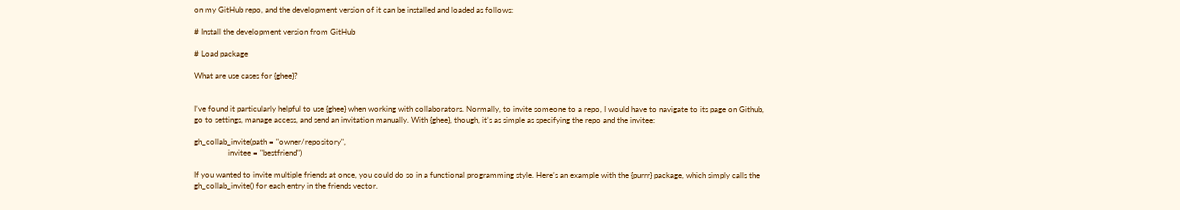on my GitHub repo, and the development version of it can be installed and loaded as follows:

# Install the development version from GitHub

# Load package

What are use cases for {ghee}?


I’ve found it particularly helpful to use {ghee} when working with collaborators. Normally, to invite someone to a repo, I would have to navigate to its page on Github, go to settings, manage access, and send an invitation manually. With {ghee}, though, it’s as simple as specifying the repo and the invitee:

gh_collab_invite(path = "owner/repository",
                 invitee = "bestfriend")

If you wanted to invite multiple friends at once, you could do so in a functional programming style. Here’s an example with the {purrr} package, which simply calls the gh_collab_invite() for each entry in the friends vector.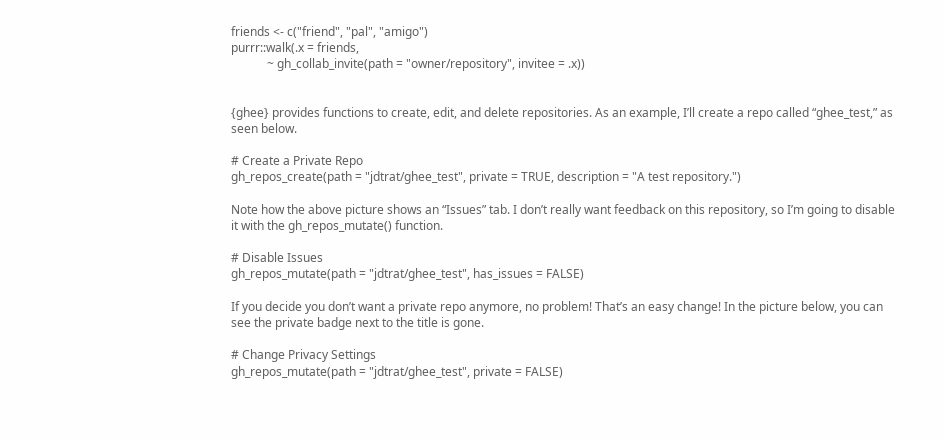friends <- c("friend", "pal", "amigo")
purrr::walk(.x = friends,
            ~ gh_collab_invite(path = "owner/repository", invitee = .x))


{ghee} provides functions to create, edit, and delete repositories. As an example, I’ll create a repo called “ghee_test,” as seen below.

# Create a Private Repo
gh_repos_create(path = "jdtrat/ghee_test", private = TRUE, description = "A test repository.")

Note how the above picture shows an “Issues” tab. I don’t really want feedback on this repository, so I’m going to disable it with the gh_repos_mutate() function.

# Disable Issues
gh_repos_mutate(path = "jdtrat/ghee_test", has_issues = FALSE)

If you decide you don’t want a private repo anymore, no problem! That’s an easy change! In the picture below, you can see the private badge next to the title is gone.

# Change Privacy Settings
gh_repos_mutate(path = "jdtrat/ghee_test", private = FALSE)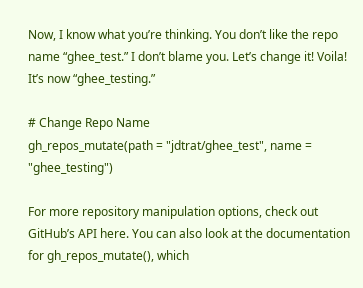Now, I know what you’re thinking. You don’t like the repo name “ghee_test.” I don’t blame you. Let’s change it! Voila! It’s now “ghee_testing.”

# Change Repo Name
gh_repos_mutate(path = "jdtrat/ghee_test", name = "ghee_testing")

For more repository manipulation options, check out GitHub’s API here. You can also look at the documentation for gh_repos_mutate(), which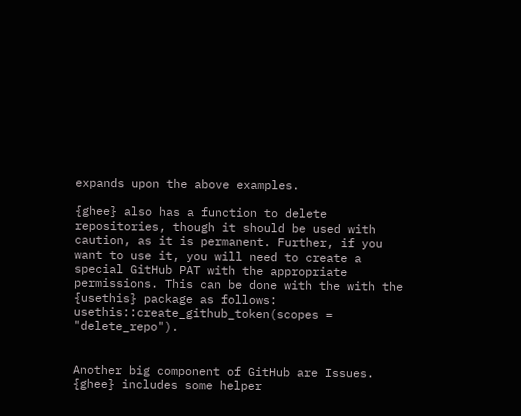expands upon the above examples.

{ghee} also has a function to delete repositories, though it should be used with caution, as it is permanent. Further, if you want to use it, you will need to create a special GitHub PAT with the appropriate permissions. This can be done with the with the {usethis} package as follows: usethis::create_github_token(scopes = "delete_repo").


Another big component of GitHub are Issues. {ghee} includes some helper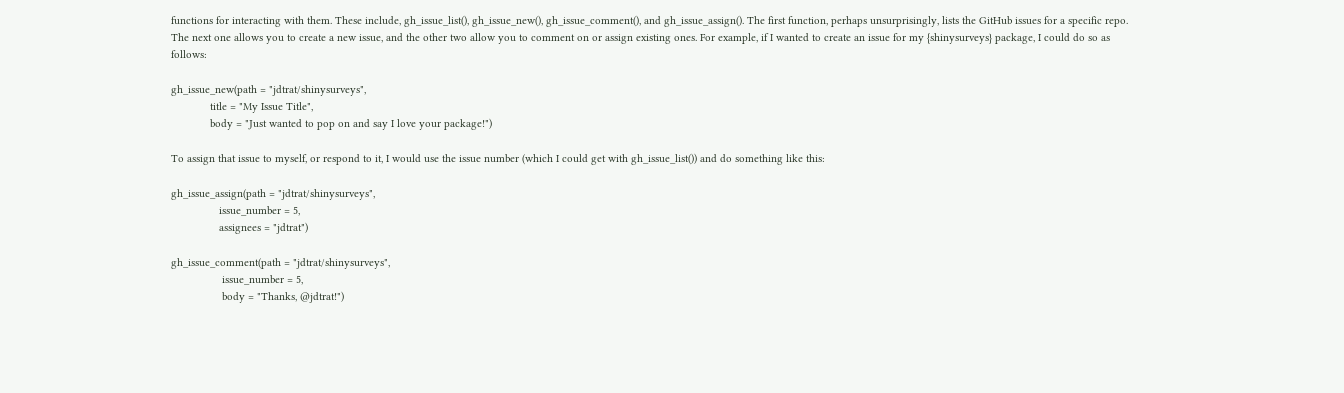functions for interacting with them. These include, gh_issue_list(), gh_issue_new(), gh_issue_comment(), and gh_issue_assign(). The first function, perhaps unsurprisingly, lists the GitHub issues for a specific repo. The next one allows you to create a new issue, and the other two allow you to comment on or assign existing ones. For example, if I wanted to create an issue for my {shinysurveys} package, I could do so as follows:

gh_issue_new(path = "jdtrat/shinysurveys",
             title = "My Issue Title",
             body = "Just wanted to pop on and say I love your package!")

To assign that issue to myself, or respond to it, I would use the issue number (which I could get with gh_issue_list()) and do something like this:

gh_issue_assign(path = "jdtrat/shinysurveys",
                issue_number = 5,
                assignees = "jdtrat")

gh_issue_comment(path = "jdtrat/shinysurveys",
                 issue_number = 5,
                 body = "Thanks, @jdtrat!")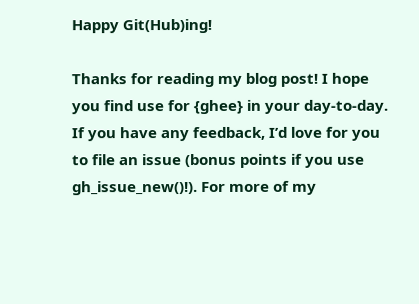Happy Git(Hub)ing!

Thanks for reading my blog post! I hope you find use for {ghee} in your day-to-day. If you have any feedback, I’d love for you to file an issue (bonus points if you use gh_issue_new()!). For more of my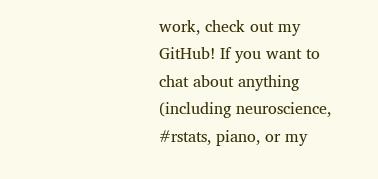work, check out my GitHub! If you want to chat about anything (including neuroscience, #rstats, piano, or my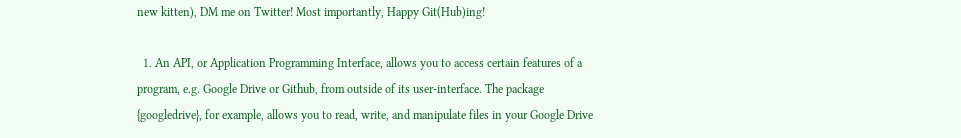new kitten), DM me on Twitter! Most importantly, Happy Git(Hub)ing!

  1. An API, or Application Programming Interface, allows you to access certain features of a program, e.g. Google Drive or Github, from outside of its user-interface. The package {googledrive}, for example, allows you to read, write, and manipulate files in your Google Drive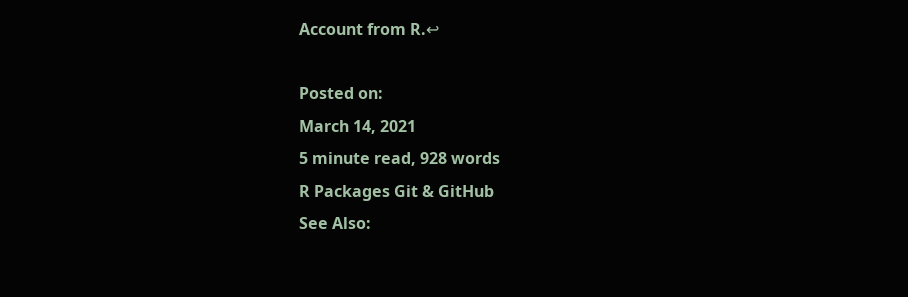Account from R.↩

Posted on:
March 14, 2021
5 minute read, 928 words
R Packages Git & GitHub
See Also: